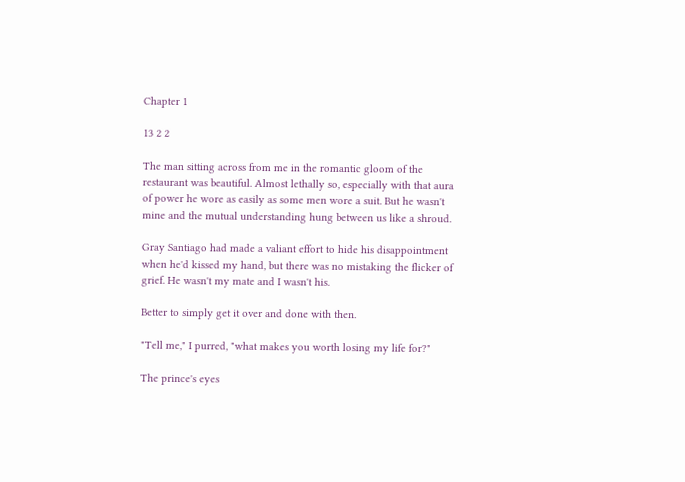Chapter 1

13 2 2

The man sitting across from me in the romantic gloom of the restaurant was beautiful. Almost lethally so, especially with that aura of power he wore as easily as some men wore a suit. But he wasn't mine and the mutual understanding hung between us like a shroud.

Gray Santiago had made a valiant effort to hide his disappointment when he'd kissed my hand, but there was no mistaking the flicker of grief. He wasn't my mate and I wasn't his.

Better to simply get it over and done with then.

"Tell me," I purred, "what makes you worth losing my life for?"

The prince's eyes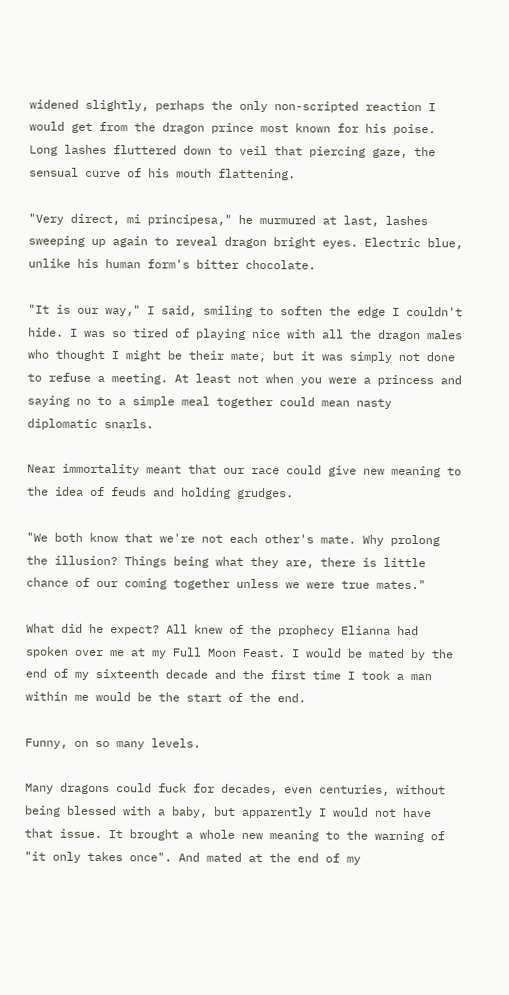widened slightly, perhaps the only non-scripted reaction I would get from the dragon prince most known for his poise. Long lashes fluttered down to veil that piercing gaze, the sensual curve of his mouth flattening.

"Very direct, mi principesa," he murmured at last, lashes sweeping up again to reveal dragon bright eyes. Electric blue, unlike his human form's bitter chocolate.

"It is our way," I said, smiling to soften the edge I couldn't hide. I was so tired of playing nice with all the dragon males who thought I might be their mate, but it was simply not done to refuse a meeting. At least not when you were a princess and saying no to a simple meal together could mean nasty diplomatic snarls.

Near immortality meant that our race could give new meaning to the idea of feuds and holding grudges.

"We both know that we're not each other's mate. Why prolong the illusion? Things being what they are, there is little chance of our coming together unless we were true mates."

What did he expect? All knew of the prophecy Elianna had spoken over me at my Full Moon Feast. I would be mated by the end of my sixteenth decade and the first time I took a man within me would be the start of the end.

Funny, on so many levels.

Many dragons could fuck for decades, even centuries, without being blessed with a baby, but apparently I would not have that issue. It brought a whole new meaning to the warning of "it only takes once". And mated at the end of my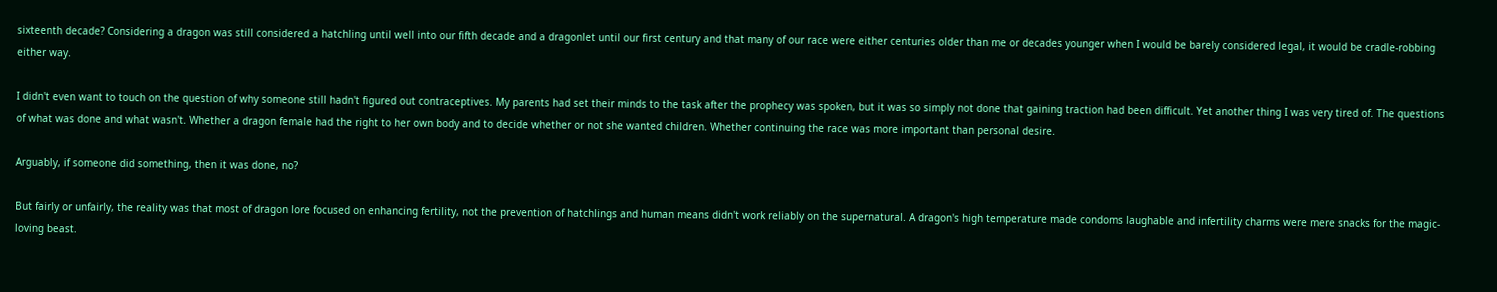sixteenth decade? Considering a dragon was still considered a hatchling until well into our fifth decade and a dragonlet until our first century and that many of our race were either centuries older than me or decades younger when I would be barely considered legal, it would be cradle-robbing either way.

I didn't even want to touch on the question of why someone still hadn't figured out contraceptives. My parents had set their minds to the task after the prophecy was spoken, but it was so simply not done that gaining traction had been difficult. Yet another thing I was very tired of. The questions of what was done and what wasn't. Whether a dragon female had the right to her own body and to decide whether or not she wanted children. Whether continuing the race was more important than personal desire.

Arguably, if someone did something, then it was done, no?

But fairly or unfairly, the reality was that most of dragon lore focused on enhancing fertility, not the prevention of hatchlings and human means didn't work reliably on the supernatural. A dragon's high temperature made condoms laughable and infertility charms were mere snacks for the magic-loving beast.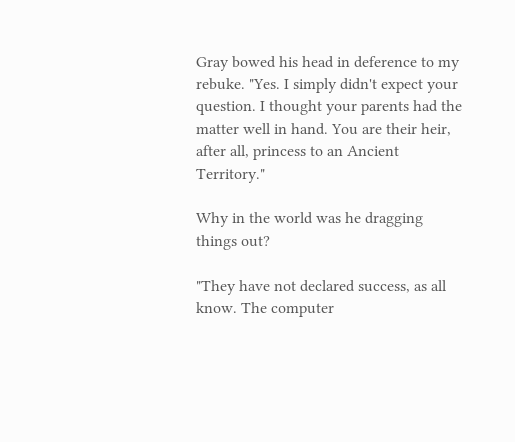Gray bowed his head in deference to my rebuke. "Yes. I simply didn't expect your question. I thought your parents had the matter well in hand. You are their heir, after all, princess to an Ancient Territory."

Why in the world was he dragging things out?

"They have not declared success, as all know. The computer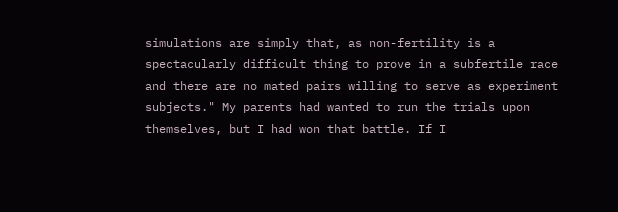simulations are simply that, as non-fertility is a spectacularly difficult thing to prove in a subfertile race and there are no mated pairs willing to serve as experiment subjects." My parents had wanted to run the trials upon themselves, but I had won that battle. If I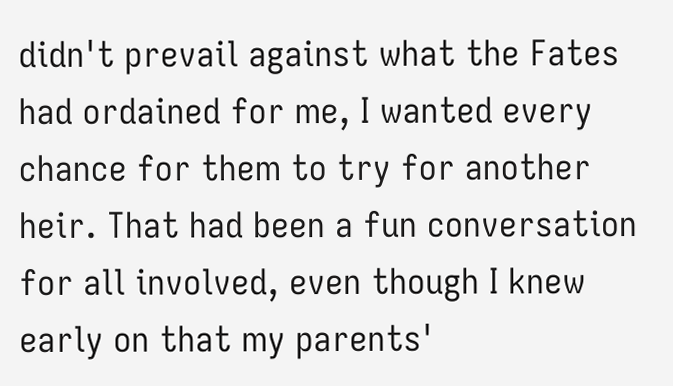didn't prevail against what the Fates had ordained for me, I wanted every chance for them to try for another heir. That had been a fun conversation for all involved, even though I knew early on that my parents'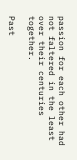passion for each other had not faltered in the least over their centuries together.

Past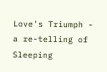Love's Triumph - a re-telling of Sleeping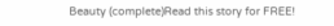Beauty (complete)Read this story for FREE!